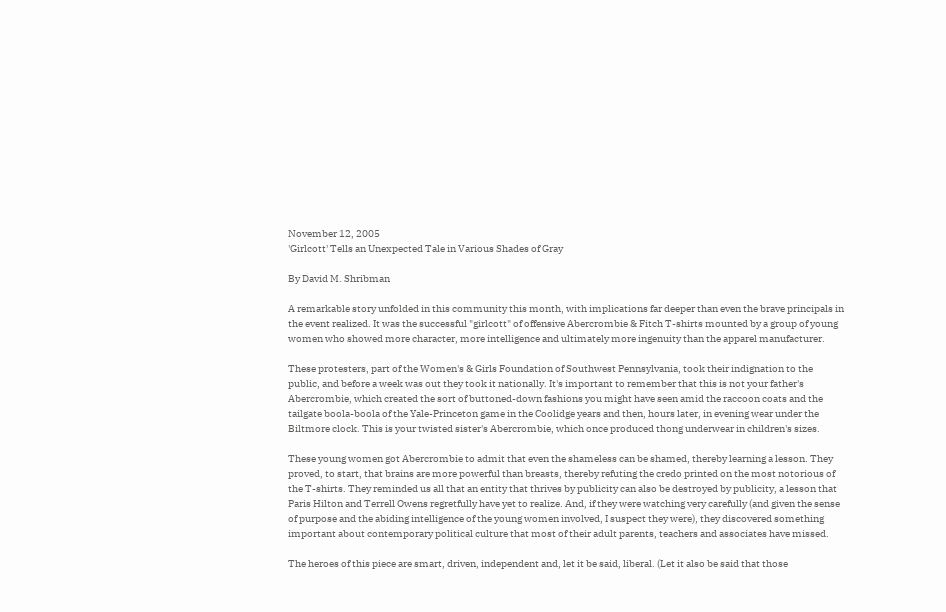November 12, 2005
'Girlcott' Tells an Unexpected Tale in Various Shades of Gray

By David M. Shribman

A remarkable story unfolded in this community this month, with implications far deeper than even the brave principals in the event realized. It was the successful "girlcott" of offensive Abercrombie & Fitch T-shirts mounted by a group of young women who showed more character, more intelligence and ultimately more ingenuity than the apparel manufacturer.

These protesters, part of the Women's & Girls Foundation of Southwest Pennsylvania, took their indignation to the public, and before a week was out they took it nationally. It's important to remember that this is not your father's Abercrombie, which created the sort of buttoned-down fashions you might have seen amid the raccoon coats and the tailgate boola-boola of the Yale-Princeton game in the Coolidge years and then, hours later, in evening wear under the Biltmore clock. This is your twisted sister's Abercrombie, which once produced thong underwear in children's sizes.

These young women got Abercrombie to admit that even the shameless can be shamed, thereby learning a lesson. They proved, to start, that brains are more powerful than breasts, thereby refuting the credo printed on the most notorious of the T-shirts. They reminded us all that an entity that thrives by publicity can also be destroyed by publicity, a lesson that Paris Hilton and Terrell Owens regretfully have yet to realize. And, if they were watching very carefully (and given the sense of purpose and the abiding intelligence of the young women involved, I suspect they were), they discovered something important about contemporary political culture that most of their adult parents, teachers and associates have missed.

The heroes of this piece are smart, driven, independent and, let it be said, liberal. (Let it also be said that those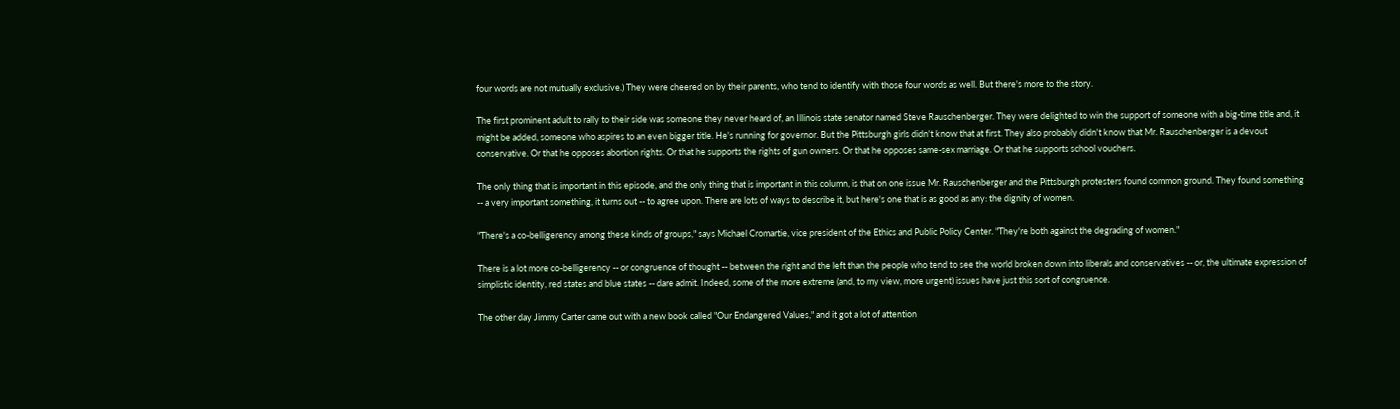four words are not mutually exclusive.) They were cheered on by their parents, who tend to identify with those four words as well. But there's more to the story.

The first prominent adult to rally to their side was someone they never heard of, an Illinois state senator named Steve Rauschenberger. They were delighted to win the support of someone with a big-time title and, it might be added, someone who aspires to an even bigger title. He's running for governor. But the Pittsburgh girls didn't know that at first. They also probably didn't know that Mr. Rauschenberger is a devout conservative. Or that he opposes abortion rights. Or that he supports the rights of gun owners. Or that he opposes same-sex marriage. Or that he supports school vouchers.

The only thing that is important in this episode, and the only thing that is important in this column, is that on one issue Mr. Rauschenberger and the Pittsburgh protesters found common ground. They found something -- a very important something, it turns out -- to agree upon. There are lots of ways to describe it, but here's one that is as good as any: the dignity of women.

"There's a co-belligerency among these kinds of groups," says Michael Cromartie, vice president of the Ethics and Public Policy Center. "They're both against the degrading of women."

There is a lot more co-belligerency -- or congruence of thought -- between the right and the left than the people who tend to see the world broken down into liberals and conservatives -- or, the ultimate expression of simplistic identity, red states and blue states -- dare admit. Indeed, some of the more extreme (and, to my view, more urgent) issues have just this sort of congruence.

The other day Jimmy Carter came out with a new book called "Our Endangered Values," and it got a lot of attention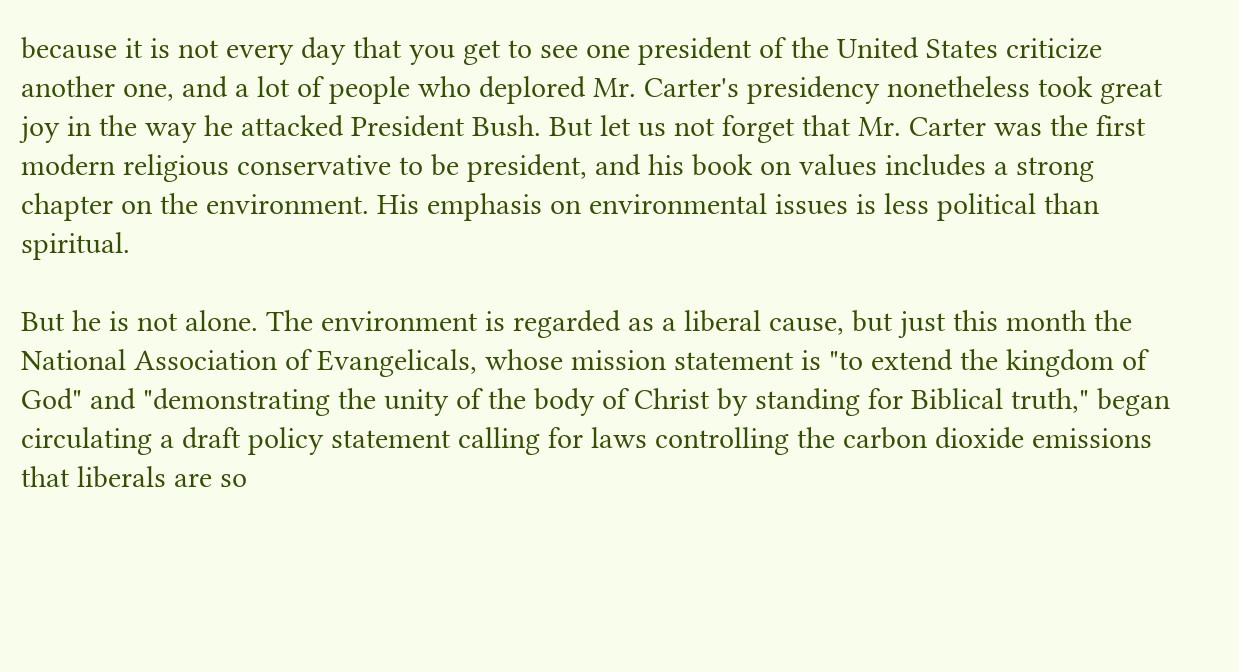because it is not every day that you get to see one president of the United States criticize another one, and a lot of people who deplored Mr. Carter's presidency nonetheless took great joy in the way he attacked President Bush. But let us not forget that Mr. Carter was the first modern religious conservative to be president, and his book on values includes a strong chapter on the environment. His emphasis on environmental issues is less political than spiritual.

But he is not alone. The environment is regarded as a liberal cause, but just this month the National Association of Evangelicals, whose mission statement is "to extend the kingdom of God" and "demonstrating the unity of the body of Christ by standing for Biblical truth," began circulating a draft policy statement calling for laws controlling the carbon dioxide emissions that liberals are so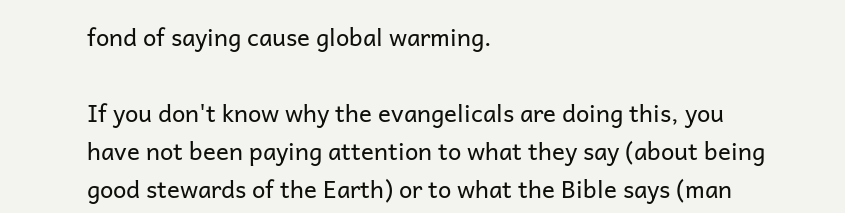fond of saying cause global warming.

If you don't know why the evangelicals are doing this, you have not been paying attention to what they say (about being good stewards of the Earth) or to what the Bible says (man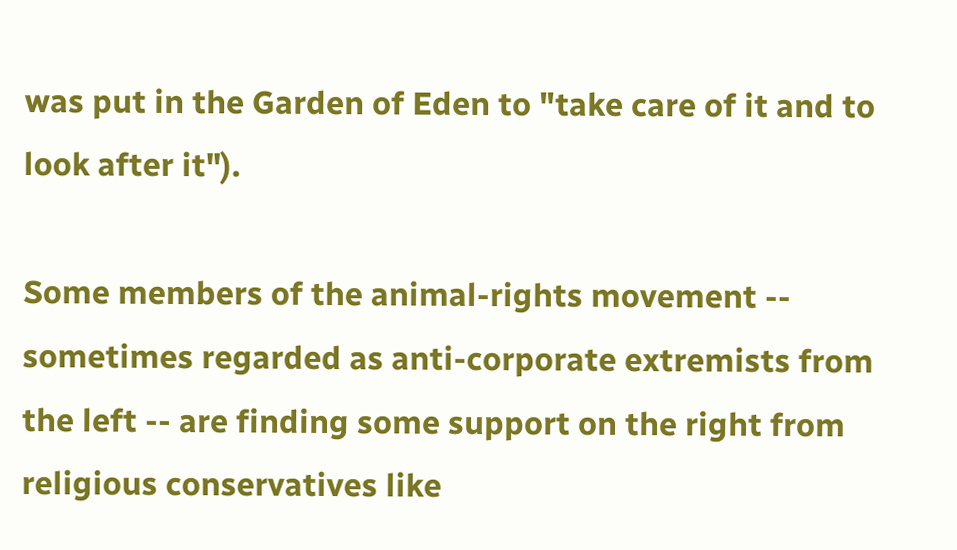was put in the Garden of Eden to "take care of it and to look after it").

Some members of the animal-rights movement -- sometimes regarded as anti-corporate extremists from the left -- are finding some support on the right from religious conservatives like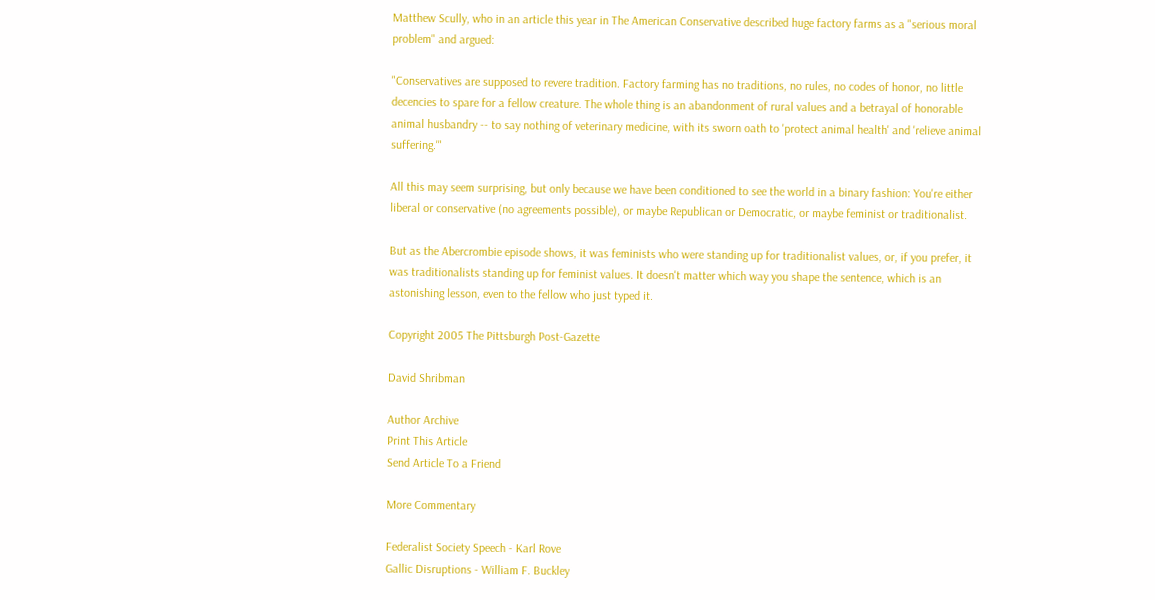Matthew Scully, who in an article this year in The American Conservative described huge factory farms as a "serious moral problem" and argued:

"Conservatives are supposed to revere tradition. Factory farming has no traditions, no rules, no codes of honor, no little decencies to spare for a fellow creature. The whole thing is an abandonment of rural values and a betrayal of honorable animal husbandry -- to say nothing of veterinary medicine, with its sworn oath to 'protect animal health' and 'relieve animal suffering.'"

All this may seem surprising, but only because we have been conditioned to see the world in a binary fashion: You're either liberal or conservative (no agreements possible), or maybe Republican or Democratic, or maybe feminist or traditionalist.

But as the Abercrombie episode shows, it was feminists who were standing up for traditionalist values, or, if you prefer, it was traditionalists standing up for feminist values. It doesn't matter which way you shape the sentence, which is an astonishing lesson, even to the fellow who just typed it.

Copyright 2005 The Pittsburgh Post-Gazette

David Shribman

Author Archive
Print This Article
Send Article To a Friend

More Commentary

Federalist Society Speech - Karl Rove
Gallic Disruptions - William F. Buckley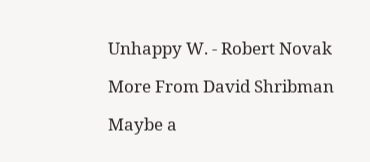Unhappy W. - Robert Novak

More From David Shribman

Maybe a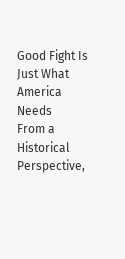Good Fight Is Just What America Needs
From a Historical Perspective,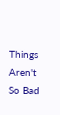Things Aren't So Bad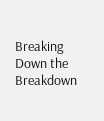Breaking Down the Breakdown